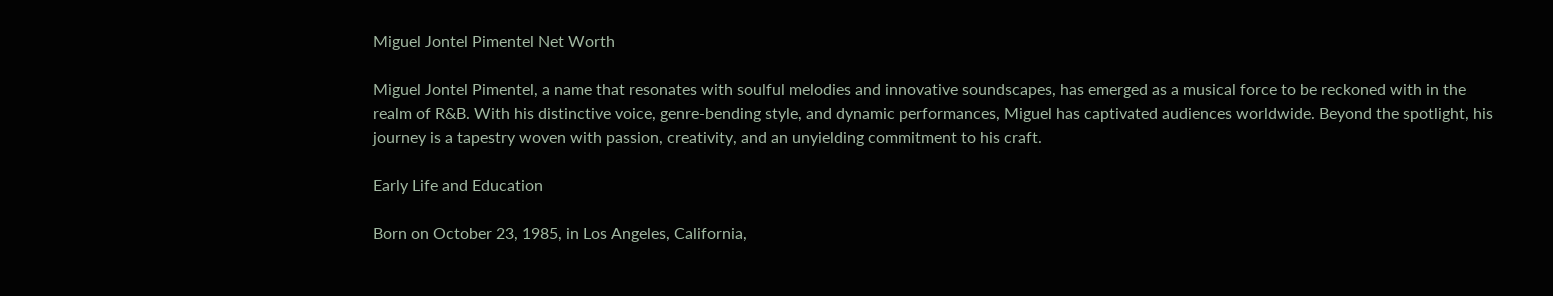Miguel Jontel Pimentel Net Worth

Miguel Jontel Pimentel, a name that resonates with soulful melodies and innovative soundscapes, has emerged as a musical force to be reckoned with in the realm of R&B. With his distinctive voice, genre-bending style, and dynamic performances, Miguel has captivated audiences worldwide. Beyond the spotlight, his journey is a tapestry woven with passion, creativity, and an unyielding commitment to his craft.

Early Life and Education

Born on October 23, 1985, in Los Angeles, California,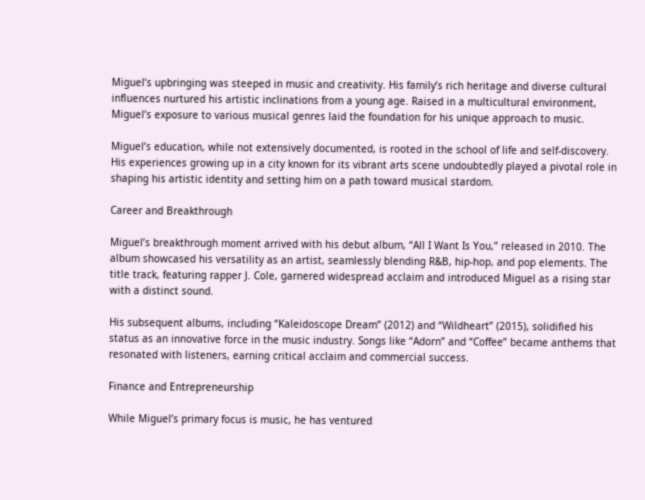Miguel’s upbringing was steeped in music and creativity. His family’s rich heritage and diverse cultural influences nurtured his artistic inclinations from a young age. Raised in a multicultural environment, Miguel’s exposure to various musical genres laid the foundation for his unique approach to music.

Miguel’s education, while not extensively documented, is rooted in the school of life and self-discovery. His experiences growing up in a city known for its vibrant arts scene undoubtedly played a pivotal role in shaping his artistic identity and setting him on a path toward musical stardom.

Career and Breakthrough

Miguel’s breakthrough moment arrived with his debut album, “All I Want Is You,” released in 2010. The album showcased his versatility as an artist, seamlessly blending R&B, hip-hop, and pop elements. The title track, featuring rapper J. Cole, garnered widespread acclaim and introduced Miguel as a rising star with a distinct sound.

His subsequent albums, including “Kaleidoscope Dream” (2012) and “Wildheart” (2015), solidified his status as an innovative force in the music industry. Songs like “Adorn” and “Coffee” became anthems that resonated with listeners, earning critical acclaim and commercial success.

Finance and Entrepreneurship

While Miguel’s primary focus is music, he has ventured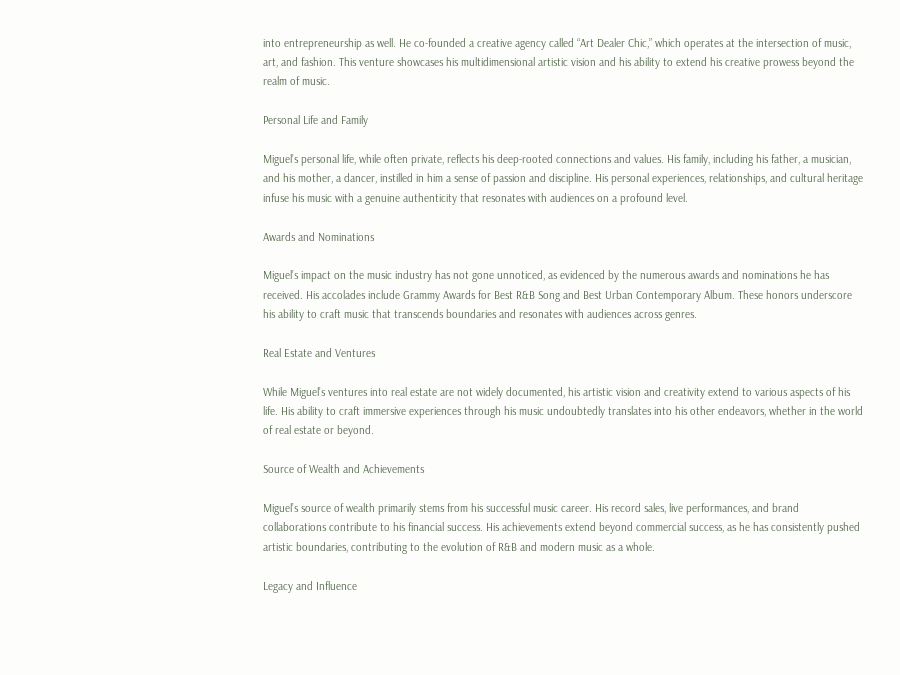into entrepreneurship as well. He co-founded a creative agency called “Art Dealer Chic,” which operates at the intersection of music, art, and fashion. This venture showcases his multidimensional artistic vision and his ability to extend his creative prowess beyond the realm of music.

Personal Life and Family

Miguel’s personal life, while often private, reflects his deep-rooted connections and values. His family, including his father, a musician, and his mother, a dancer, instilled in him a sense of passion and discipline. His personal experiences, relationships, and cultural heritage infuse his music with a genuine authenticity that resonates with audiences on a profound level.

Awards and Nominations

Miguel’s impact on the music industry has not gone unnoticed, as evidenced by the numerous awards and nominations he has received. His accolades include Grammy Awards for Best R&B Song and Best Urban Contemporary Album. These honors underscore his ability to craft music that transcends boundaries and resonates with audiences across genres.

Real Estate and Ventures

While Miguel’s ventures into real estate are not widely documented, his artistic vision and creativity extend to various aspects of his life. His ability to craft immersive experiences through his music undoubtedly translates into his other endeavors, whether in the world of real estate or beyond.

Source of Wealth and Achievements

Miguel’s source of wealth primarily stems from his successful music career. His record sales, live performances, and brand collaborations contribute to his financial success. His achievements extend beyond commercial success, as he has consistently pushed artistic boundaries, contributing to the evolution of R&B and modern music as a whole.

Legacy and Influence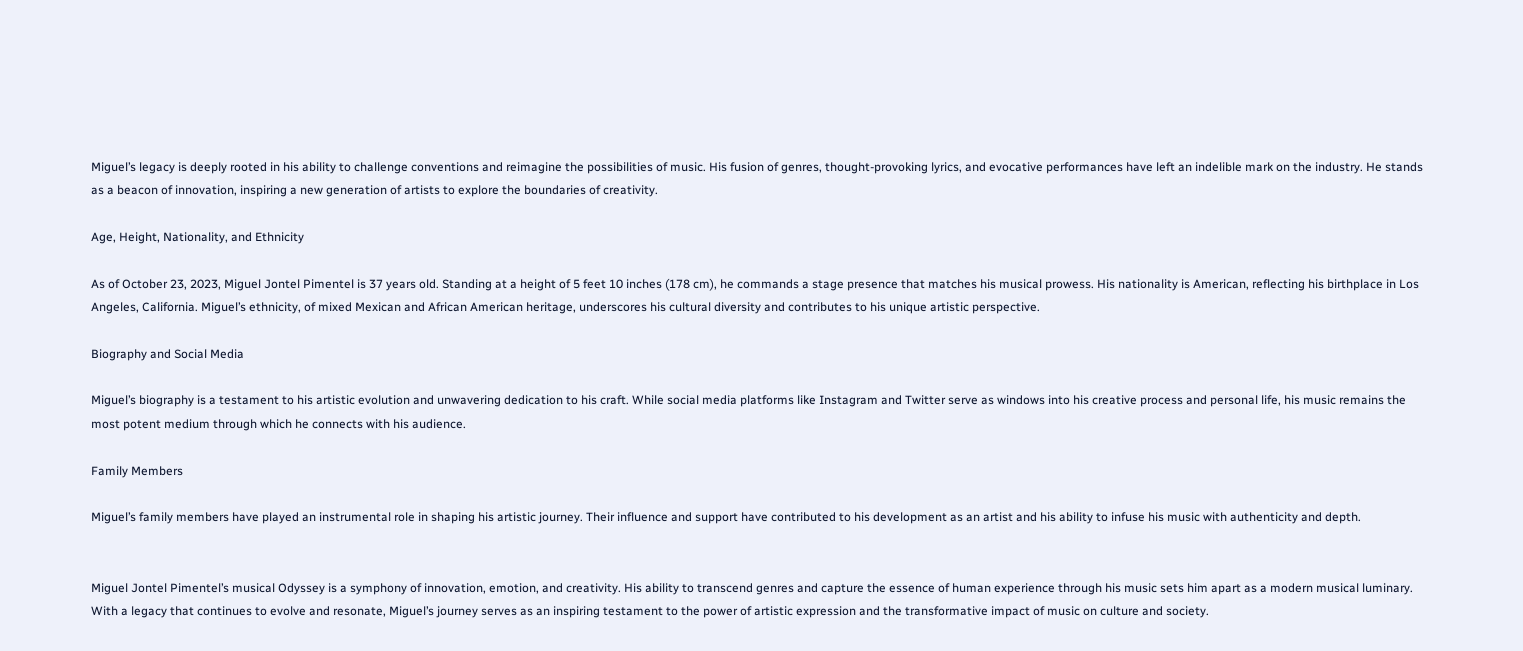Miguel’s legacy is deeply rooted in his ability to challenge conventions and reimagine the possibilities of music. His fusion of genres, thought-provoking lyrics, and evocative performances have left an indelible mark on the industry. He stands as a beacon of innovation, inspiring a new generation of artists to explore the boundaries of creativity.

Age, Height, Nationality, and Ethnicity

As of October 23, 2023, Miguel Jontel Pimentel is 37 years old. Standing at a height of 5 feet 10 inches (178 cm), he commands a stage presence that matches his musical prowess. His nationality is American, reflecting his birthplace in Los Angeles, California. Miguel’s ethnicity, of mixed Mexican and African American heritage, underscores his cultural diversity and contributes to his unique artistic perspective.

Biography and Social Media

Miguel’s biography is a testament to his artistic evolution and unwavering dedication to his craft. While social media platforms like Instagram and Twitter serve as windows into his creative process and personal life, his music remains the most potent medium through which he connects with his audience.

Family Members

Miguel’s family members have played an instrumental role in shaping his artistic journey. Their influence and support have contributed to his development as an artist and his ability to infuse his music with authenticity and depth.


Miguel Jontel Pimentel’s musical Odyssey is a symphony of innovation, emotion, and creativity. His ability to transcend genres and capture the essence of human experience through his music sets him apart as a modern musical luminary. With a legacy that continues to evolve and resonate, Miguel’s journey serves as an inspiring testament to the power of artistic expression and the transformative impact of music on culture and society.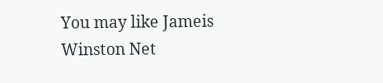You may like Jameis Winston Net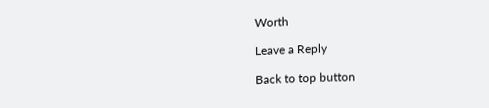Worth

Leave a Reply

Back to top button